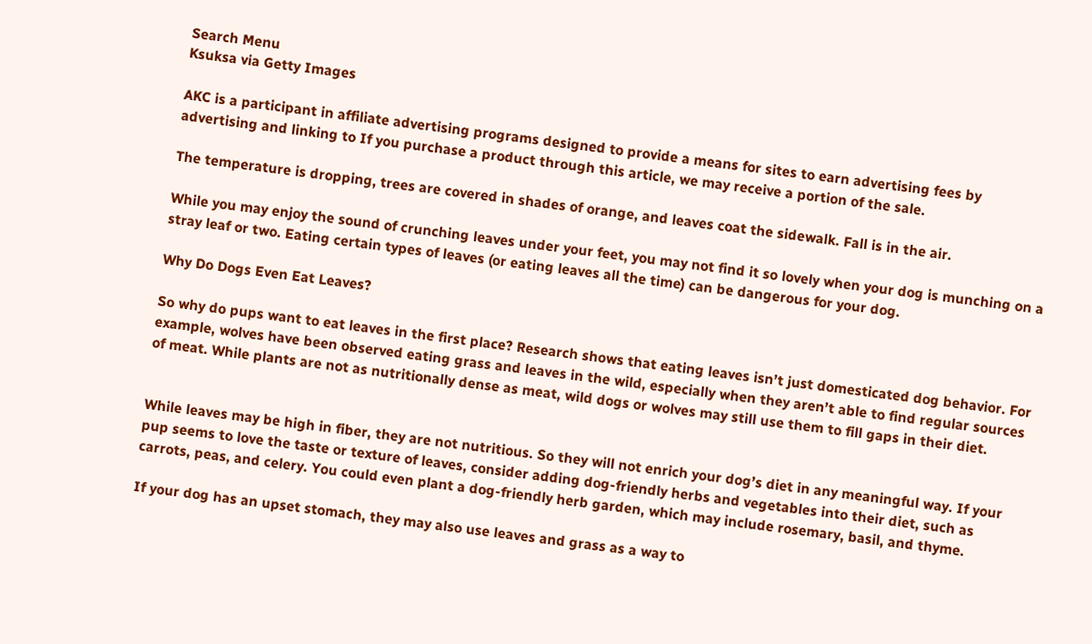Search Menu
Ksuksa via Getty Images

AKC is a participant in affiliate advertising programs designed to provide a means for sites to earn advertising fees by advertising and linking to If you purchase a product through this article, we may receive a portion of the sale.

The temperature is dropping, trees are covered in shades of orange, and leaves coat the sidewalk. Fall is in the air.

While you may enjoy the sound of crunching leaves under your feet, you may not find it so lovely when your dog is munching on a stray leaf or two. Eating certain types of leaves (or eating leaves all the time) can be dangerous for your dog.

Why Do Dogs Even Eat Leaves?

So why do pups want to eat leaves in the first place? Research shows that eating leaves isn’t just domesticated dog behavior. For example, wolves have been observed eating grass and leaves in the wild, especially when they aren’t able to find regular sources of meat. While plants are not as nutritionally dense as meat, wild dogs or wolves may still use them to fill gaps in their diet.


While leaves may be high in fiber, they are not nutritious. So they will not enrich your dog’s diet in any meaningful way. If your pup seems to love the taste or texture of leaves, consider adding dog-friendly herbs and vegetables into their diet, such as carrots, peas, and celery. You could even plant a dog-friendly herb garden, which may include rosemary, basil, and thyme.

If your dog has an upset stomach, they may also use leaves and grass as a way to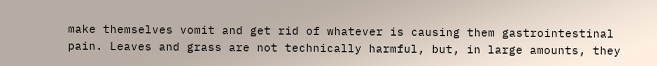make themselves vomit and get rid of whatever is causing them gastrointestinal pain. Leaves and grass are not technically harmful, but, in large amounts, they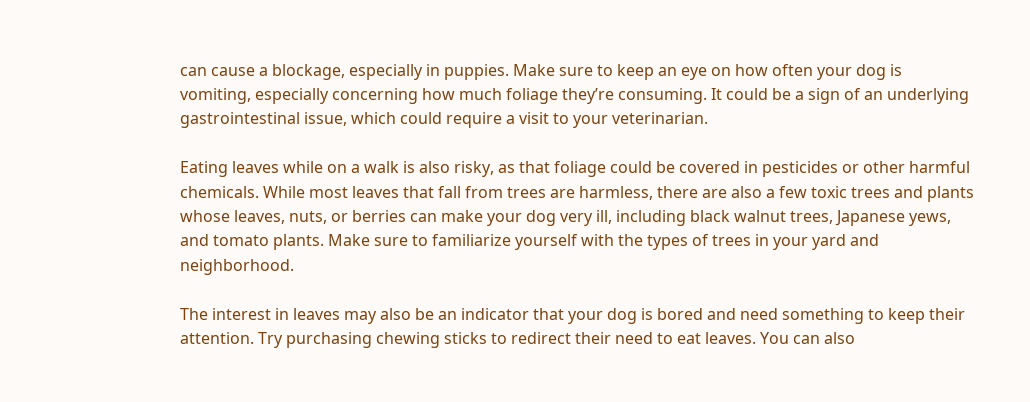can cause a blockage, especially in puppies. Make sure to keep an eye on how often your dog is vomiting, especially concerning how much foliage they’re consuming. It could be a sign of an underlying gastrointestinal issue, which could require a visit to your veterinarian.

Eating leaves while on a walk is also risky, as that foliage could be covered in pesticides or other harmful chemicals. While most leaves that fall from trees are harmless, there are also a few toxic trees and plants whose leaves, nuts, or berries can make your dog very ill, including black walnut trees, Japanese yews, and tomato plants. Make sure to familiarize yourself with the types of trees in your yard and neighborhood.

The interest in leaves may also be an indicator that your dog is bored and need something to keep their attention. Try purchasing chewing sticks to redirect their need to eat leaves. You can also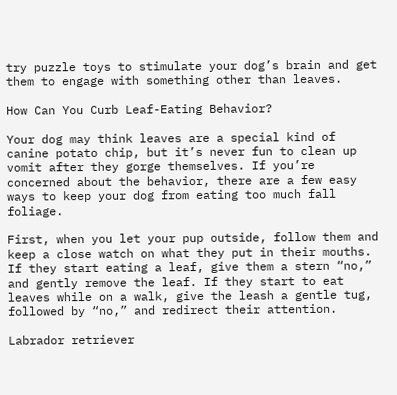try puzzle toys to stimulate your dog’s brain and get them to engage with something other than leaves.

How Can You Curb Leaf-Eating Behavior?

Your dog may think leaves are a special kind of canine potato chip, but it’s never fun to clean up vomit after they gorge themselves. If you’re concerned about the behavior, there are a few easy ways to keep your dog from eating too much fall foliage.

First, when you let your pup outside, follow them and keep a close watch on what they put in their mouths. If they start eating a leaf, give them a stern “no,” and gently remove the leaf. If they start to eat leaves while on a walk, give the leash a gentle tug, followed by “no,” and redirect their attention.

Labrador retriever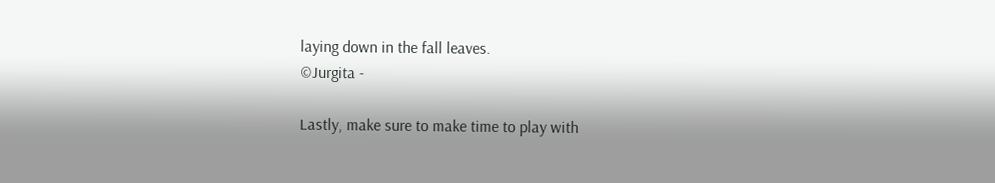laying down in the fall leaves.
©Jurgita -

Lastly, make sure to make time to play with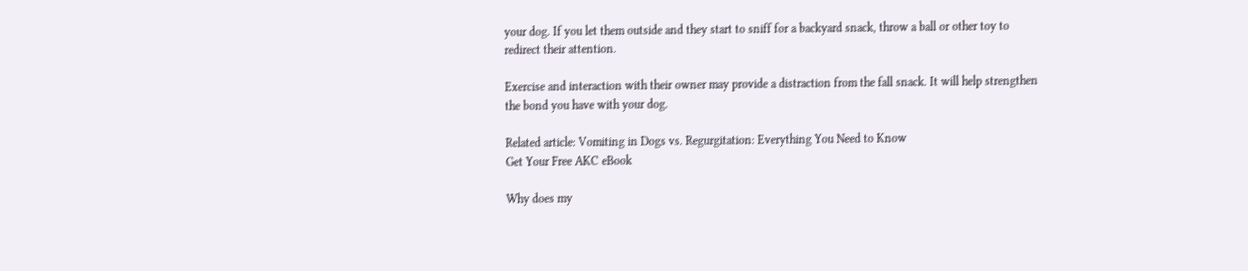your dog. If you let them outside and they start to sniff for a backyard snack, throw a ball or other toy to redirect their attention.

Exercise and interaction with their owner may provide a distraction from the fall snack. It will help strengthen the bond you have with your dog.

Related article: Vomiting in Dogs vs. Regurgitation: Everything You Need to Know
Get Your Free AKC eBook

Why does my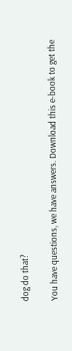dog do that?

You have questions, we have answers. Download this e-book to get the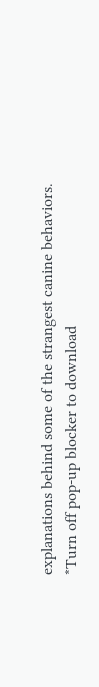explanations behind some of the strangest canine behaviors.
*Turn off pop-up blocker to download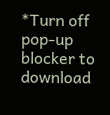*Turn off pop-up blocker to download